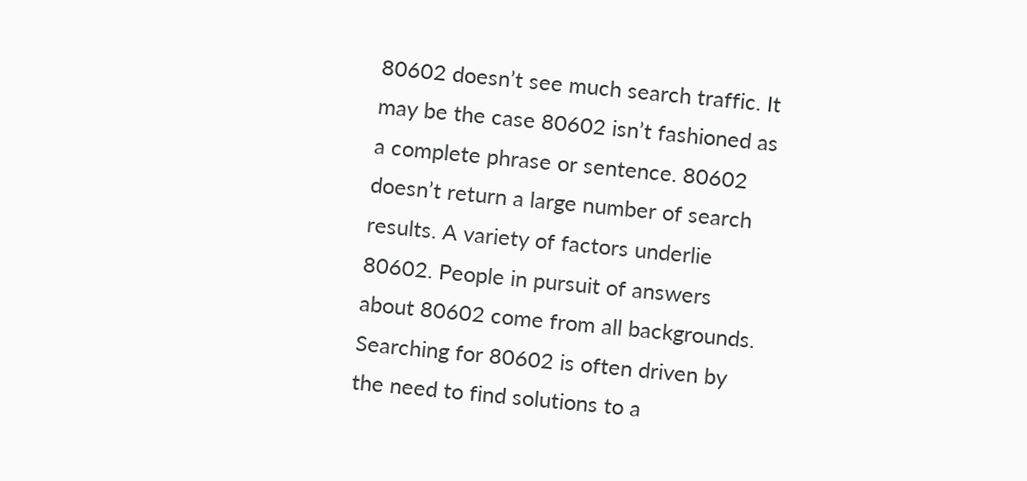80602 doesn’t see much search traffic. It may be the case 80602 isn’t fashioned as a complete phrase or sentence. 80602 doesn’t return a large number of search results. A variety of factors underlie 80602. People in pursuit of answers about 80602 come from all backgrounds. Searching for 80602 is often driven by the need to find solutions to a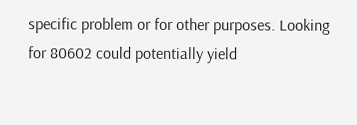specific problem or for other purposes. Looking for 80602 could potentially yield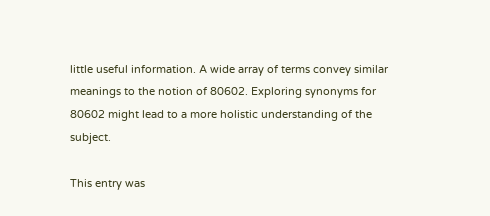little useful information. A wide array of terms convey similar meanings to the notion of 80602. Exploring synonyms for 80602 might lead to a more holistic understanding of the subject.

This entry was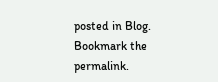posted in Blog. Bookmark the permalink.